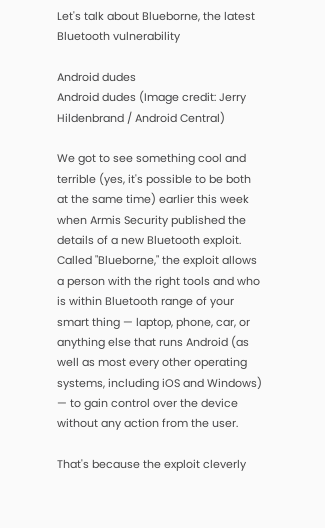Let's talk about Blueborne, the latest Bluetooth vulnerability

Android dudes
Android dudes (Image credit: Jerry Hildenbrand / Android Central)

We got to see something cool and terrible (yes, it's possible to be both at the same time) earlier this week when Armis Security published the details of a new Bluetooth exploit. Called "Blueborne," the exploit allows a person with the right tools and who is within Bluetooth range of your smart thing — laptop, phone, car, or anything else that runs Android (as well as most every other operating systems, including iOS and Windows) — to gain control over the device without any action from the user.

That's because the exploit cleverly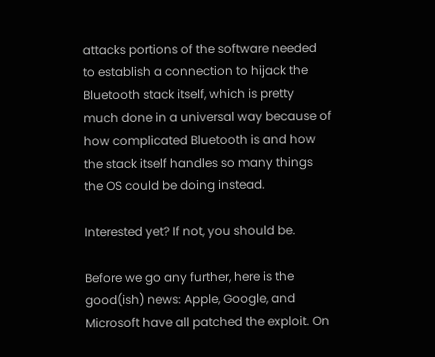attacks portions of the software needed to establish a connection to hijack the Bluetooth stack itself, which is pretty much done in a universal way because of how complicated Bluetooth is and how the stack itself handles so many things the OS could be doing instead.

Interested yet? If not, you should be.

Before we go any further, here is the good(ish) news: Apple, Google, and Microsoft have all patched the exploit. On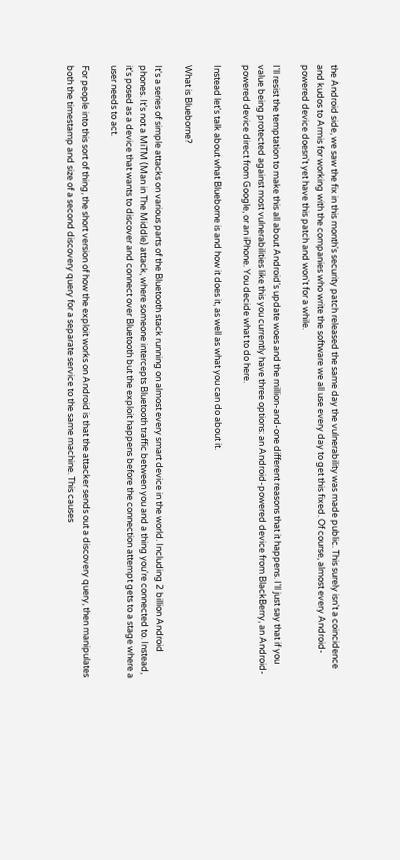the Android side, we saw the fix in this month's security patch released the same day the vulnerability was made public. This surely isn't a coincidence and kudos to Armis for working with the companies who write the software we all use every day to get this fixed. Of course, almost every Android-powered device doesn't yet have this patch and won't for a while.

I'll resist the temptation to make this all about Android's update woes and the million-and-one different reasons that it happens. I'll just say that if you value being protected against most vulnerabilities like this you currently have three options: an Android-powered device from BlackBerry, an Android-powered device direct from Google, or an iPhone. You decide what to do here.

Instead let's talk about what Blueborne is and how it does it, as well as what you can do about it.

What is Blueborne?

It's a series of simple attacks on various parts of the Bluetooth stack running on almost every smart device in the world. Including 2 billion Android phones. It's not a MiTM (Man in The Middle) attack, where someone intercepts Bluetooth traffic between you and a thing you're connected to. Instead, it's posed as a device that wants to discover and connect over Bluetooth but the exploit happens before the connection attempt gets to a stage where a user needs to act.

For people into this sort of thing, the short version of how the exploit works on Android is that the attacker sends out a discovery query, then manipulates both the timestamp and size of a second discovery query for a separate service to the same machine. This causes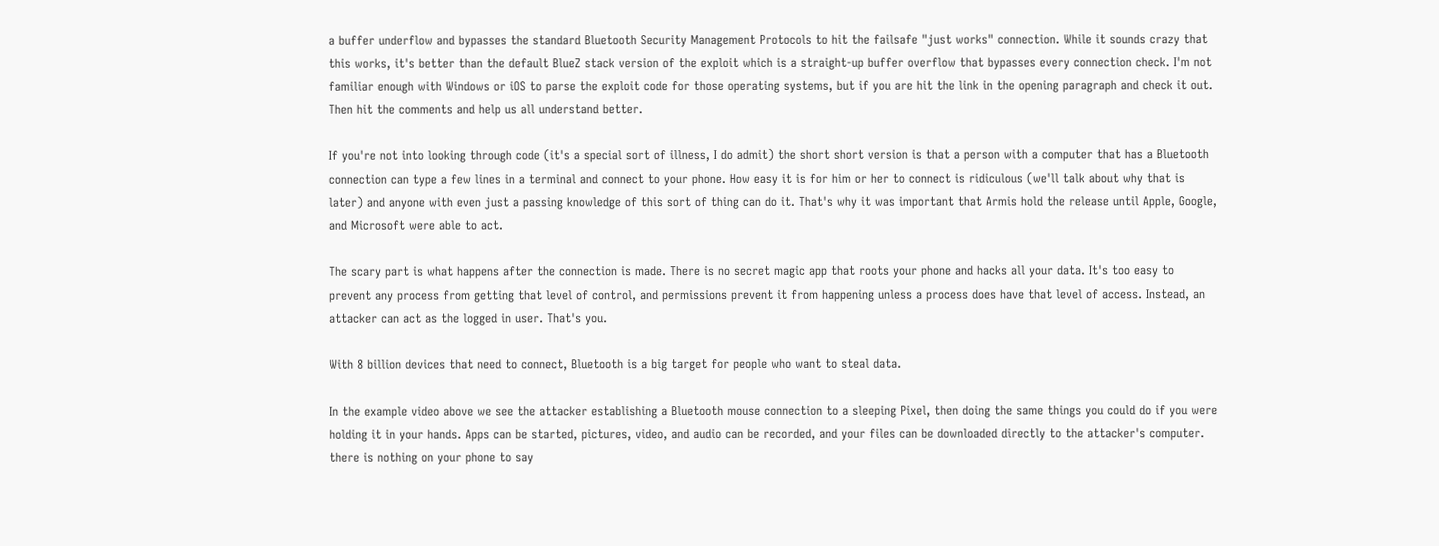a buffer underflow and bypasses the standard Bluetooth Security Management Protocols to hit the failsafe "just works" connection. While it sounds crazy that this works, it's better than the default BlueZ stack version of the exploit which is a straight-up buffer overflow that bypasses every connection check. I'm not familiar enough with Windows or iOS to parse the exploit code for those operating systems, but if you are hit the link in the opening paragraph and check it out. Then hit the comments and help us all understand better.

If you're not into looking through code (it's a special sort of illness, I do admit) the short short version is that a person with a computer that has a Bluetooth connection can type a few lines in a terminal and connect to your phone. How easy it is for him or her to connect is ridiculous (we'll talk about why that is later) and anyone with even just a passing knowledge of this sort of thing can do it. That's why it was important that Armis hold the release until Apple, Google, and Microsoft were able to act.

The scary part is what happens after the connection is made. There is no secret magic app that roots your phone and hacks all your data. It's too easy to prevent any process from getting that level of control, and permissions prevent it from happening unless a process does have that level of access. Instead, an attacker can act as the logged in user. That's you.

With 8 billion devices that need to connect, Bluetooth is a big target for people who want to steal data.

In the example video above we see the attacker establishing a Bluetooth mouse connection to a sleeping Pixel, then doing the same things you could do if you were holding it in your hands. Apps can be started, pictures, video, and audio can be recorded, and your files can be downloaded directly to the attacker's computer. there is nothing on your phone to say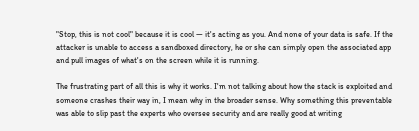"Stop, this is not cool" because it is cool — it's acting as you. And none of your data is safe. If the attacker is unable to access a sandboxed directory, he or she can simply open the associated app and pull images of what's on the screen while it is running.

The frustrating part of all this is why it works. I'm not talking about how the stack is exploited and someone crashes their way in, I mean why in the broader sense. Why something this preventable was able to slip past the experts who oversee security and are really good at writing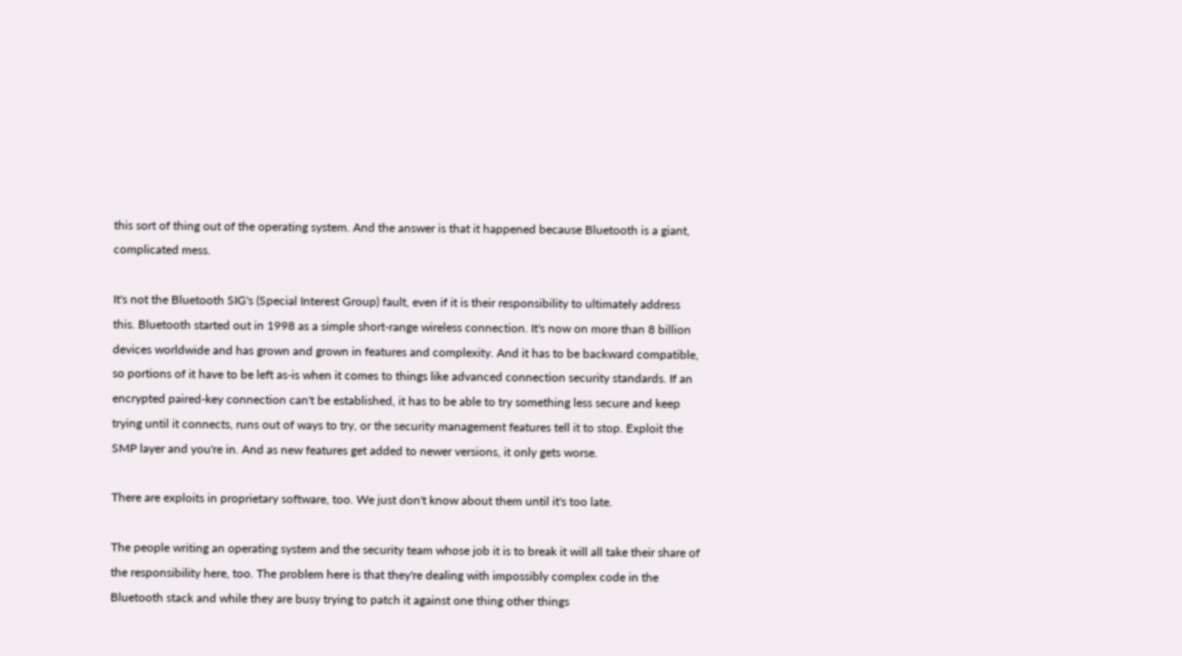this sort of thing out of the operating system. And the answer is that it happened because Bluetooth is a giant, complicated mess.

It's not the Bluetooth SIG's (Special Interest Group) fault, even if it is their responsibility to ultimately address this. Bluetooth started out in 1998 as a simple short-range wireless connection. It's now on more than 8 billion devices worldwide and has grown and grown in features and complexity. And it has to be backward compatible, so portions of it have to be left as-is when it comes to things like advanced connection security standards. If an encrypted paired-key connection can't be established, it has to be able to try something less secure and keep trying until it connects, runs out of ways to try, or the security management features tell it to stop. Exploit the SMP layer and you're in. And as new features get added to newer versions, it only gets worse.

There are exploits in proprietary software, too. We just don't know about them until it's too late.

The people writing an operating system and the security team whose job it is to break it will all take their share of the responsibility here, too. The problem here is that they're dealing with impossibly complex code in the Bluetooth stack and while they are busy trying to patch it against one thing other things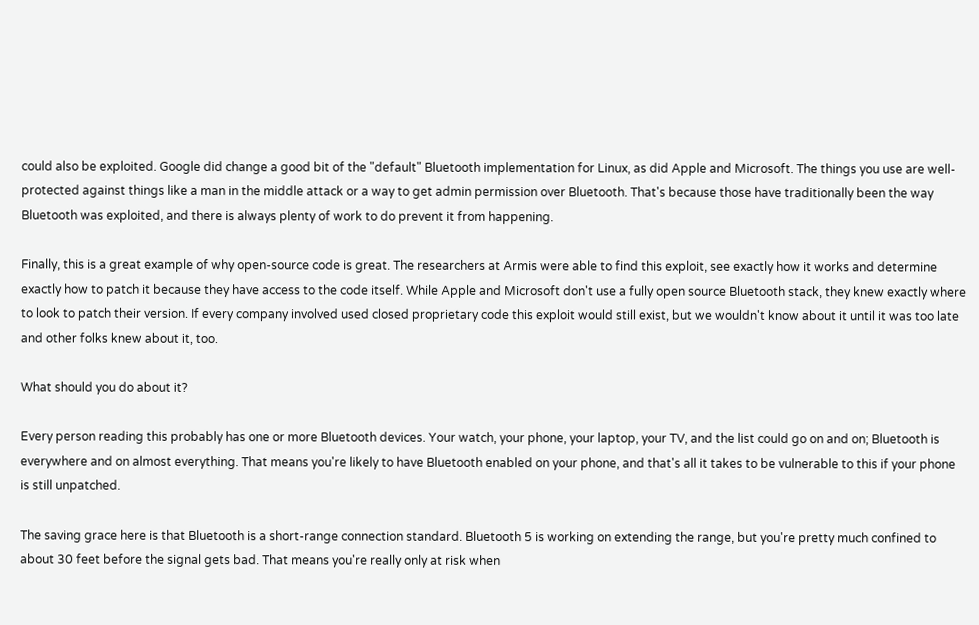could also be exploited. Google did change a good bit of the "default" Bluetooth implementation for Linux, as did Apple and Microsoft. The things you use are well-protected against things like a man in the middle attack or a way to get admin permission over Bluetooth. That's because those have traditionally been the way Bluetooth was exploited, and there is always plenty of work to do prevent it from happening.

Finally, this is a great example of why open-source code is great. The researchers at Armis were able to find this exploit, see exactly how it works and determine exactly how to patch it because they have access to the code itself. While Apple and Microsoft don't use a fully open source Bluetooth stack, they knew exactly where to look to patch their version. If every company involved used closed proprietary code this exploit would still exist, but we wouldn't know about it until it was too late and other folks knew about it, too.

What should you do about it?

Every person reading this probably has one or more Bluetooth devices. Your watch, your phone, your laptop, your TV, and the list could go on and on; Bluetooth is everywhere and on almost everything. That means you're likely to have Bluetooth enabled on your phone, and that's all it takes to be vulnerable to this if your phone is still unpatched.

The saving grace here is that Bluetooth is a short-range connection standard. Bluetooth 5 is working on extending the range, but you're pretty much confined to about 30 feet before the signal gets bad. That means you're really only at risk when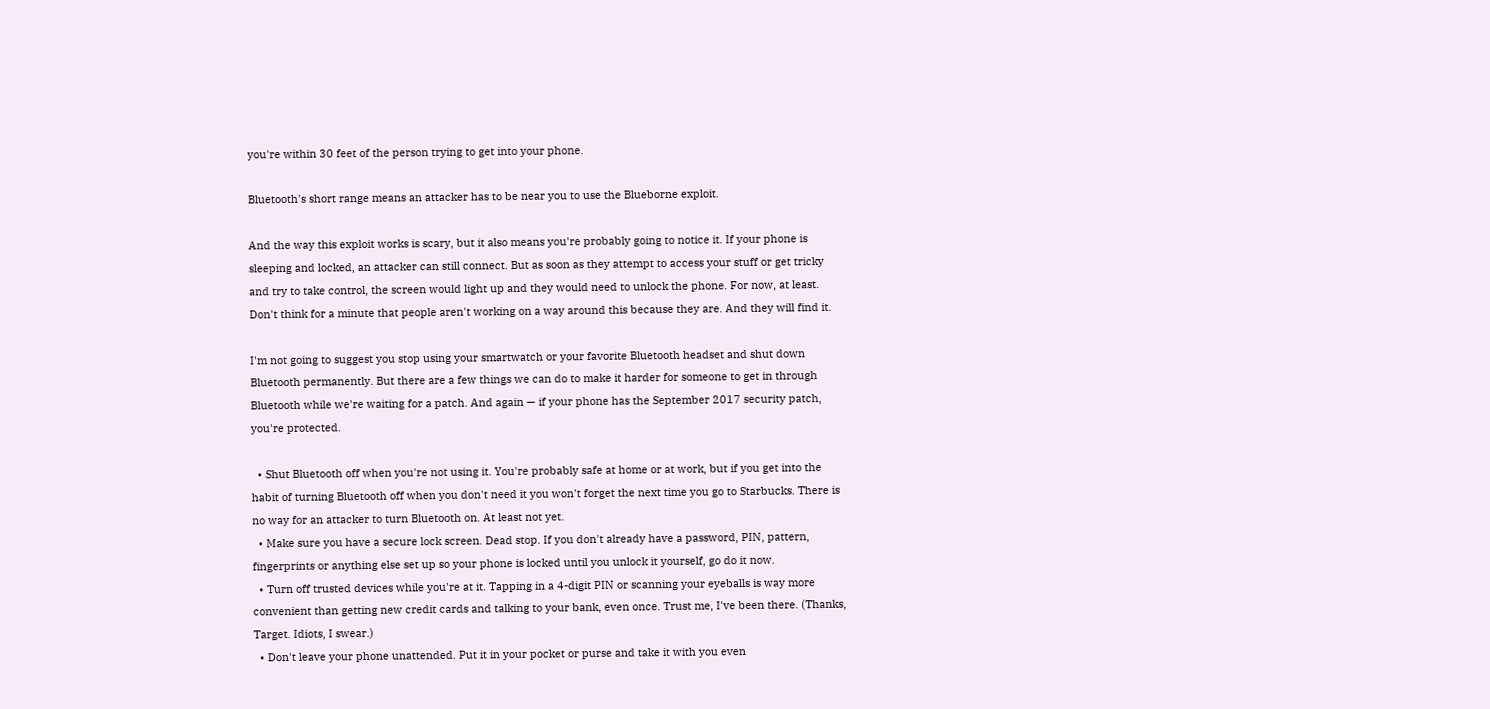you're within 30 feet of the person trying to get into your phone.

Bluetooth's short range means an attacker has to be near you to use the Blueborne exploit.

And the way this exploit works is scary, but it also means you're probably going to notice it. If your phone is sleeping and locked, an attacker can still connect. But as soon as they attempt to access your stuff or get tricky and try to take control, the screen would light up and they would need to unlock the phone. For now, at least. Don't think for a minute that people aren't working on a way around this because they are. And they will find it.

I'm not going to suggest you stop using your smartwatch or your favorite Bluetooth headset and shut down Bluetooth permanently. But there are a few things we can do to make it harder for someone to get in through Bluetooth while we're waiting for a patch. And again — if your phone has the September 2017 security patch, you're protected.

  • Shut Bluetooth off when you're not using it. You're probably safe at home or at work, but if you get into the habit of turning Bluetooth off when you don't need it you won't forget the next time you go to Starbucks. There is no way for an attacker to turn Bluetooth on. At least not yet.
  • Make sure you have a secure lock screen. Dead stop. If you don't already have a password, PIN, pattern, fingerprints or anything else set up so your phone is locked until you unlock it yourself, go do it now.
  • Turn off trusted devices while you're at it. Tapping in a 4-digit PIN or scanning your eyeballs is way more convenient than getting new credit cards and talking to your bank, even once. Trust me, I've been there. (Thanks, Target. Idiots, I swear.)
  • Don't leave your phone unattended. Put it in your pocket or purse and take it with you even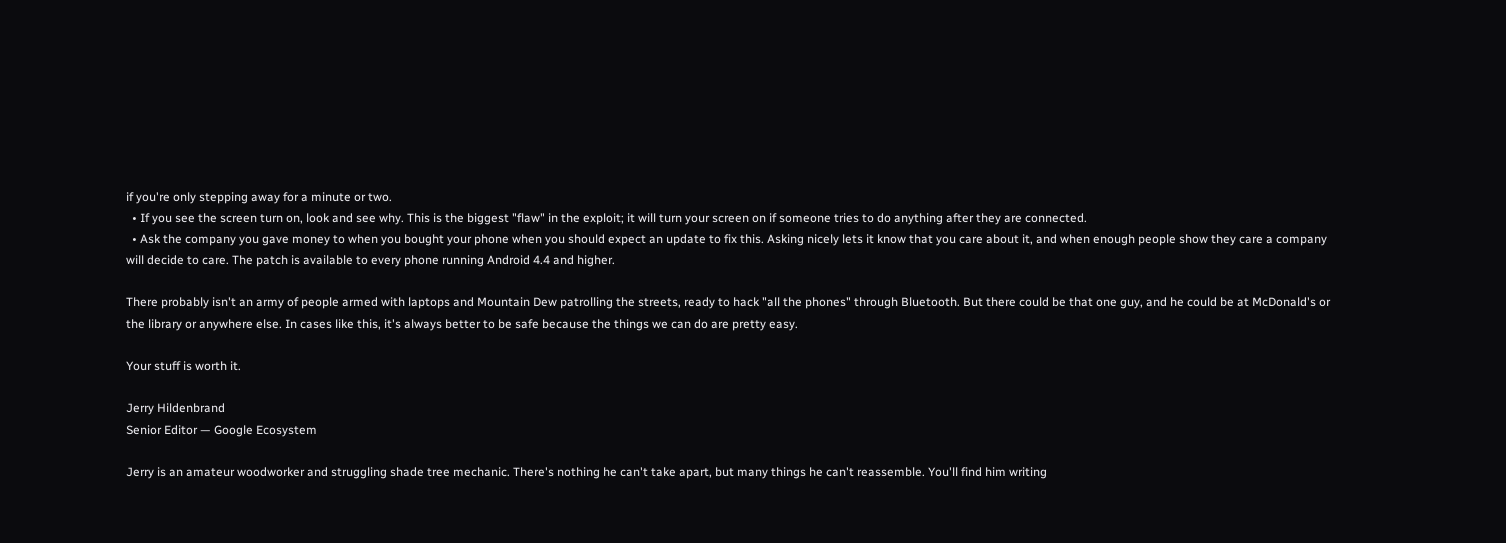if you're only stepping away for a minute or two.
  • If you see the screen turn on, look and see why. This is the biggest "flaw" in the exploit; it will turn your screen on if someone tries to do anything after they are connected.
  • Ask the company you gave money to when you bought your phone when you should expect an update to fix this. Asking nicely lets it know that you care about it, and when enough people show they care a company will decide to care. The patch is available to every phone running Android 4.4 and higher.

There probably isn't an army of people armed with laptops and Mountain Dew patrolling the streets, ready to hack "all the phones" through Bluetooth. But there could be that one guy, and he could be at McDonald's or the library or anywhere else. In cases like this, it's always better to be safe because the things we can do are pretty easy.

Your stuff is worth it.

Jerry Hildenbrand
Senior Editor — Google Ecosystem

Jerry is an amateur woodworker and struggling shade tree mechanic. There's nothing he can't take apart, but many things he can't reassemble. You'll find him writing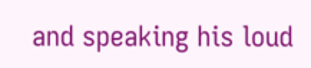and speaking his loud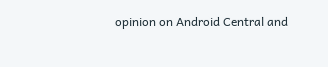opinion on Android Central and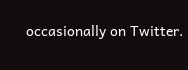occasionally on Twitter.